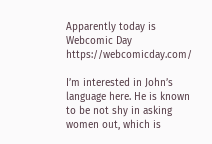Apparently today is Webcomic Day https://webcomicday.com/

I’m interested in John’s language here. He is known to be not shy in asking women out, which is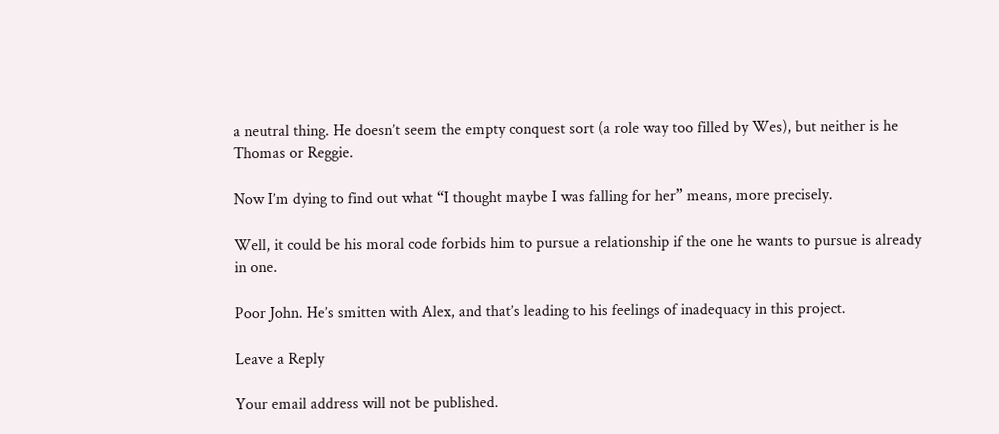a neutral thing. He doesn’t seem the empty conquest sort (a role way too filled by Wes), but neither is he Thomas or Reggie.

Now I’m dying to find out what “I thought maybe I was falling for her” means, more precisely.

Well, it could be his moral code forbids him to pursue a relationship if the one he wants to pursue is already in one.

Poor John. He’s smitten with Alex, and that’s leading to his feelings of inadequacy in this project.

Leave a Reply

Your email address will not be published.